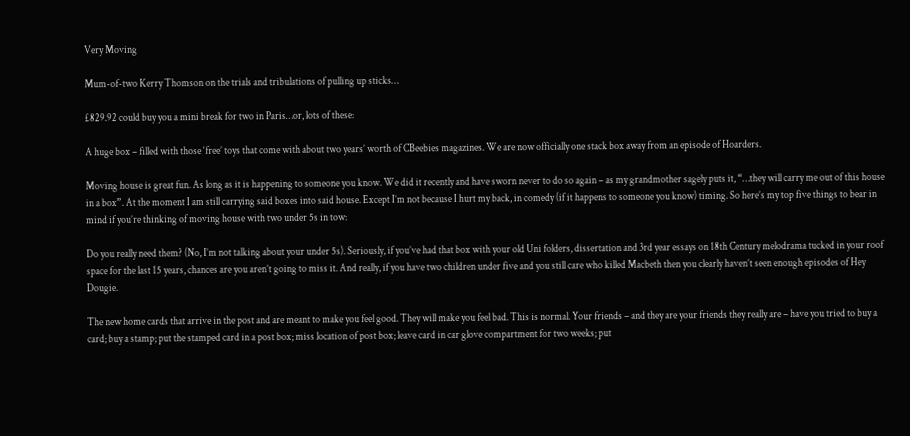Very Moving

Mum-of-two Kerry Thomson on the trials and tribulations of pulling up sticks…

£829.92 could buy you a mini break for two in Paris…or, lots of these:

A huge box – filled with those ‘free’ toys that come with about two years’ worth of CBeebies magazines. We are now officially one stack box away from an episode of Hoarders.

Moving house is great fun. As long as it is happening to someone you know. We did it recently and have sworn never to do so again – as my grandmother sagely puts it, “…they will carry me out of this house in a box”. At the moment I am still carrying said boxes into said house. Except I’m not because I hurt my back, in comedy (if it happens to someone you know) timing. So here’s my top five things to bear in mind if you’re thinking of moving house with two under 5s in tow:

Do you really need them? (No, I’m not talking about your under 5s). Seriously, if you’ve had that box with your old Uni folders, dissertation and 3rd year essays on 18th Century melodrama tucked in your roof space for the last 15 years, chances are you aren’t going to miss it. And really, if you have two children under five and you still care who killed Macbeth then you clearly haven’t seen enough episodes of Hey Dougie.

The new home cards that arrive in the post and are meant to make you feel good. They will make you feel bad. This is normal. Your friends – and they are your friends they really are – have you tried to buy a card; buy a stamp; put the stamped card in a post box; miss location of post box; leave card in car glove compartment for two weeks; put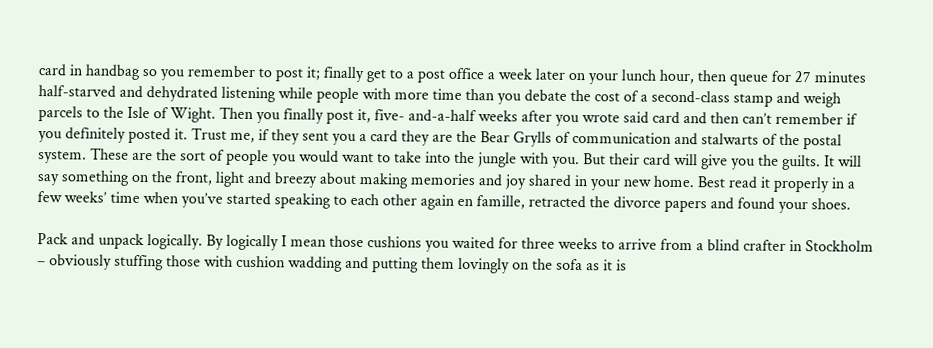card in handbag so you remember to post it; finally get to a post office a week later on your lunch hour, then queue for 27 minutes half-starved and dehydrated listening while people with more time than you debate the cost of a second-class stamp and weigh parcels to the Isle of Wight. Then you finally post it, five- and-a-half weeks after you wrote said card and then can’t remember if you definitely posted it. Trust me, if they sent you a card they are the Bear Grylls of communication and stalwarts of the postal system. These are the sort of people you would want to take into the jungle with you. But their card will give you the guilts. It will say something on the front, light and breezy about making memories and joy shared in your new home. Best read it properly in a few weeks’ time when you’ve started speaking to each other again en famille, retracted the divorce papers and found your shoes.

Pack and unpack logically. By logically I mean those cushions you waited for three weeks to arrive from a blind crafter in Stockholm – obviously stuffing those with cushion wadding and putting them lovingly on the sofa as it is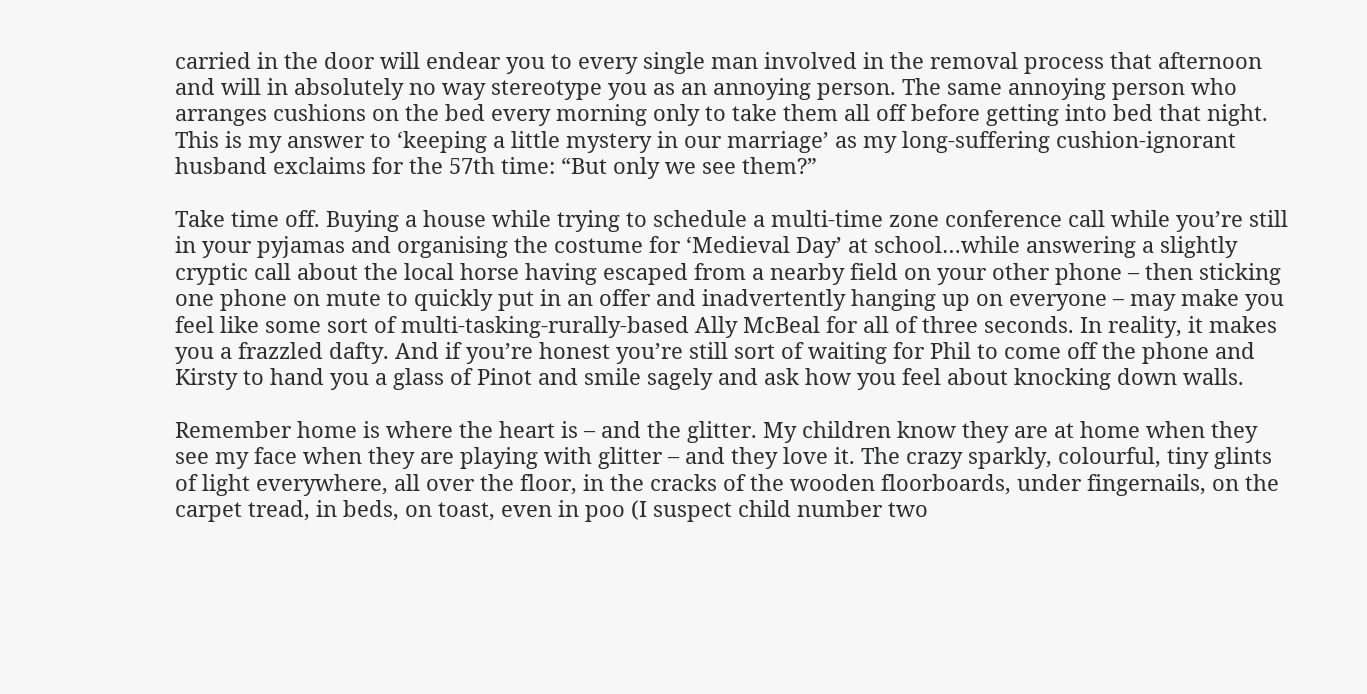carried in the door will endear you to every single man involved in the removal process that afternoon and will in absolutely no way stereotype you as an annoying person. The same annoying person who arranges cushions on the bed every morning only to take them all off before getting into bed that night. This is my answer to ‘keeping a little mystery in our marriage’ as my long-suffering cushion-ignorant husband exclaims for the 57th time: “But only we see them?”

Take time off. Buying a house while trying to schedule a multi-time zone conference call while you’re still in your pyjamas and organising the costume for ‘Medieval Day’ at school…while answering a slightly cryptic call about the local horse having escaped from a nearby field on your other phone – then sticking one phone on mute to quickly put in an offer and inadvertently hanging up on everyone – may make you feel like some sort of multi-tasking-rurally-based Ally McBeal for all of three seconds. In reality, it makes you a frazzled dafty. And if you’re honest you’re still sort of waiting for Phil to come off the phone and Kirsty to hand you a glass of Pinot and smile sagely and ask how you feel about knocking down walls.

Remember home is where the heart is – and the glitter. My children know they are at home when they see my face when they are playing with glitter – and they love it. The crazy sparkly, colourful, tiny glints of light everywhere, all over the floor, in the cracks of the wooden floorboards, under fingernails, on the carpet tread, in beds, on toast, even in poo (I suspect child number two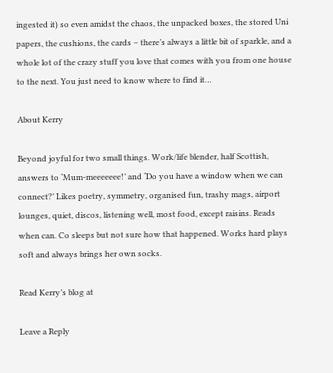ingested it) so even amidst the chaos, the unpacked boxes, the stored Uni papers, the cushions, the cards – there’s always a little bit of sparkle, and a whole lot of the crazy stuff you love that comes with you from one house to the next. You just need to know where to find it…

About Kerry

Beyond joyful for two small things. Work/life blender, half Scottish, answers to ‘Mum-meeeeeee!’ and ‘Do you have a window when we can connect?’ Likes poetry, symmetry, organised fun, trashy mags, airport lounges, quiet, discos, listening well, most food, except raisins. Reads when can. Co sleeps but not sure how that happened. Works hard plays soft and always brings her own socks.

Read Kerry’s blog at

Leave a Reply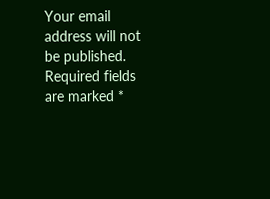Your email address will not be published. Required fields are marked *